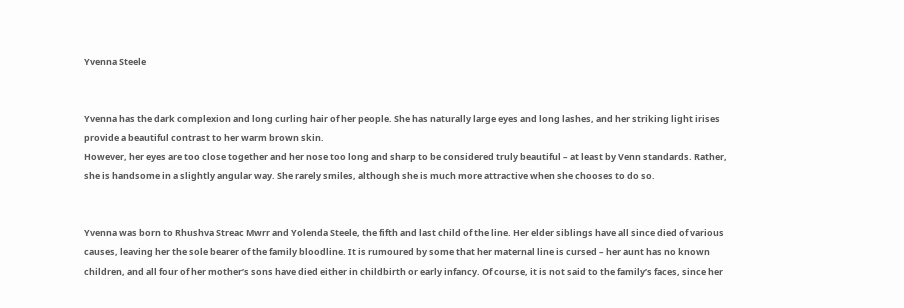Yvenna Steele


Yvenna has the dark complexion and long curling hair of her people. She has naturally large eyes and long lashes, and her striking light irises provide a beautiful contrast to her warm brown skin.
However, her eyes are too close together and her nose too long and sharp to be considered truly beautiful – at least by Venn standards. Rather, she is handsome in a slightly angular way. She rarely smiles, although she is much more attractive when she chooses to do so.


Yvenna was born to Rhushva Streac Mwrr and Yolenda Steele, the fifth and last child of the line. Her elder siblings have all since died of various causes, leaving her the sole bearer of the family bloodline. It is rumoured by some that her maternal line is cursed – her aunt has no known children, and all four of her mother’s sons have died either in childbirth or early infancy. Of course, it is not said to the family’s faces, since her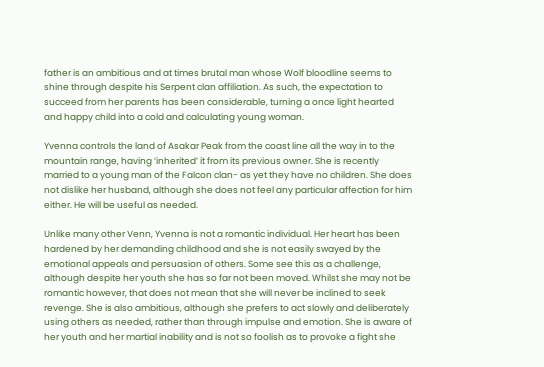father is an ambitious and at times brutal man whose Wolf bloodline seems to shine through despite his Serpent clan affiliation. As such, the expectation to succeed from her parents has been considerable, turning a once light hearted and happy child into a cold and calculating young woman.

Yvenna controls the land of Asakar Peak from the coast line all the way in to the mountain range, having ‘inherited’ it from its previous owner. She is recently married to a young man of the Falcon clan- as yet they have no children. She does not dislike her husband, although she does not feel any particular affection for him either. He will be useful as needed.

Unlike many other Venn, Yvenna is not a romantic individual. Her heart has been hardened by her demanding childhood and she is not easily swayed by the emotional appeals and persuasion of others. Some see this as a challenge, although despite her youth she has so far not been moved. Whilst she may not be romantic however, that does not mean that she will never be inclined to seek revenge. She is also ambitious, although she prefers to act slowly and deliberately using others as needed, rather than through impulse and emotion. She is aware of her youth and her martial inability and is not so foolish as to provoke a fight she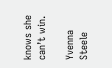knows she can’t win.

Yvenna Steele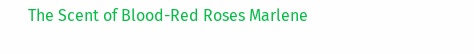The Scent of Blood-Red Roses Marlene